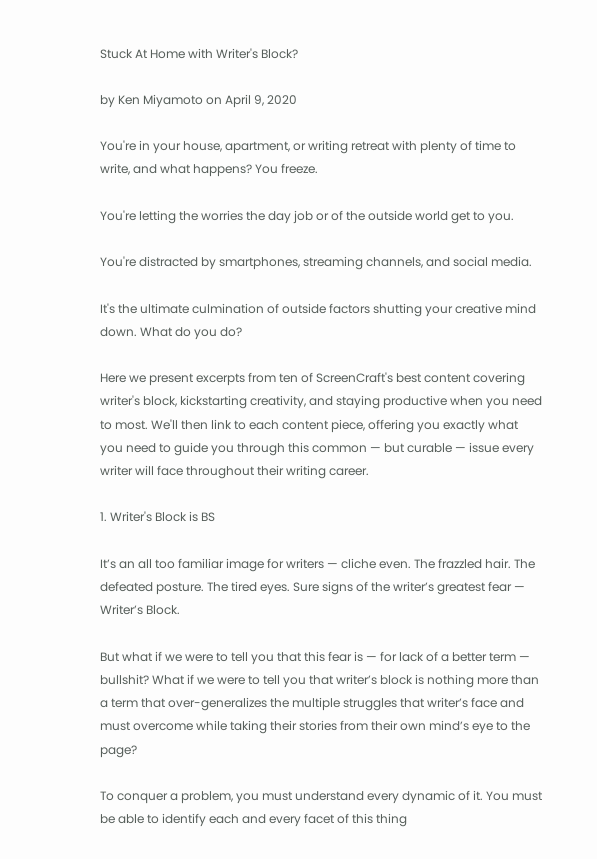Stuck At Home with Writer's Block?

by Ken Miyamoto on April 9, 2020

You're in your house, apartment, or writing retreat with plenty of time to write, and what happens? You freeze.

You're letting the worries the day job or of the outside world get to you.

You're distracted by smartphones, streaming channels, and social media.

It's the ultimate culmination of outside factors shutting your creative mind down. What do you do?

Here we present excerpts from ten of ScreenCraft's best content covering writer's block, kickstarting creativity, and staying productive when you need to most. We'll then link to each content piece, offering you exactly what you need to guide you through this common — but curable — issue every writer will face throughout their writing career.

1. Writer's Block is BS

It’s an all too familiar image for writers — cliche even. The frazzled hair. The defeated posture. The tired eyes. Sure signs of the writer’s greatest fear — Writer’s Block.

But what if we were to tell you that this fear is — for lack of a better term — bullshit? What if we were to tell you that writer’s block is nothing more than a term that over-generalizes the multiple struggles that writer’s face and must overcome while taking their stories from their own mind’s eye to the page?

To conquer a problem, you must understand every dynamic of it. You must be able to identify each and every facet of this thing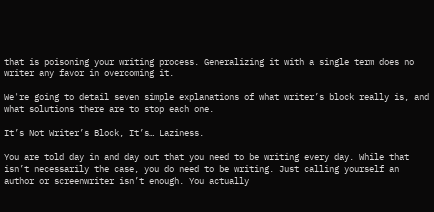that is poisoning your writing process. Generalizing it with a single term does no writer any favor in overcoming it.

We're going to detail seven simple explanations of what writer’s block really is, and what solutions there are to stop each one.

It’s Not Writer’s Block, It’s… Laziness.

You are told day in and day out that you need to be writing every day. While that isn’t necessarily the case, you do need to be writing. Just calling yourself an author or screenwriter isn’t enough. You actually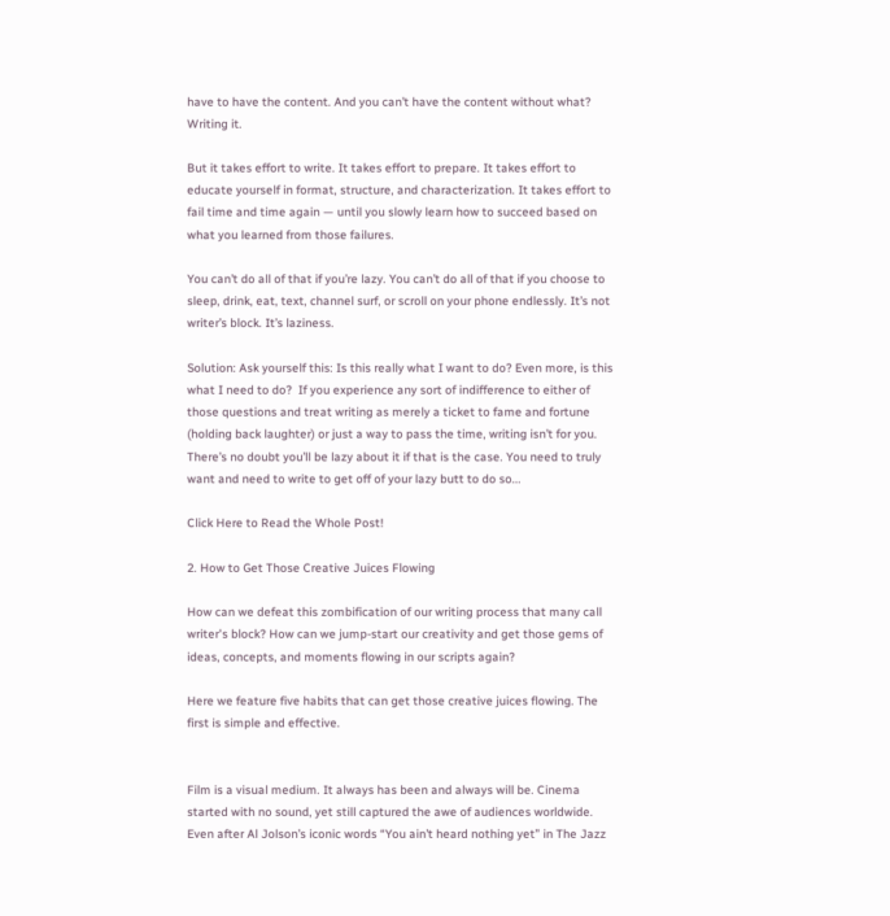have to have the content. And you can’t have the content without what? Writing it.

But it takes effort to write. It takes effort to prepare. It takes effort to educate yourself in format, structure, and characterization. It takes effort to fail time and time again — until you slowly learn how to succeed based on what you learned from those failures.

You can’t do all of that if you’re lazy. You can’t do all of that if you choose to sleep, drink, eat, text, channel surf, or scroll on your phone endlessly. It’s not writer’s block. It’s laziness.

Solution: Ask yourself this: Is this really what I want to do? Even more, is this what I need to do?  If you experience any sort of indifference to either of those questions and treat writing as merely a ticket to fame and fortune (holding back laughter) or just a way to pass the time, writing isn’t for you. There’s no doubt you’ll be lazy about it if that is the case. You need to truly want and need to write to get off of your lazy butt to do so...

Click Here to Read the Whole Post!

2. How to Get Those Creative Juices Flowing

How can we defeat this zombification of our writing process that many call writer's block? How can we jump-start our creativity and get those gems of ideas, concepts, and moments flowing in our scripts again?

Here we feature five habits that can get those creative juices flowing. The first is simple and effective.


Film is a visual medium. It always has been and always will be. Cinema started with no sound, yet still captured the awe of audiences worldwide. Even after Al Jolson’s iconic words “You ain’t heard nothing yet” in The Jazz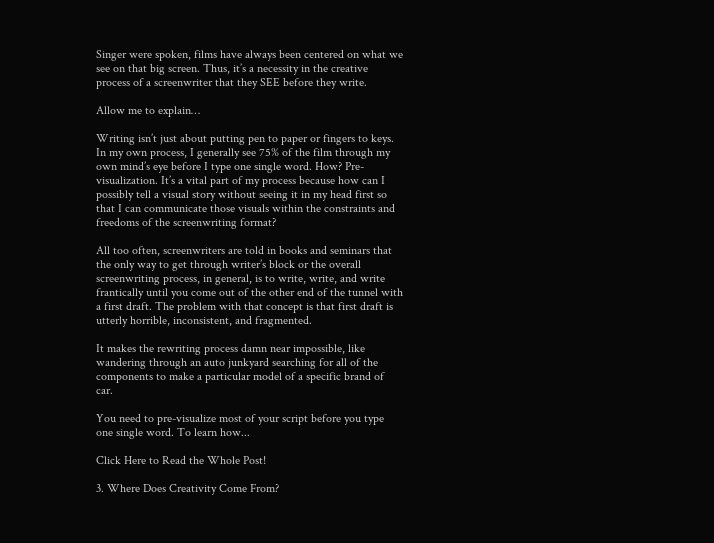Singer were spoken, films have always been centered on what we see on that big screen. Thus, it’s a necessity in the creative process of a screenwriter that they SEE before they write.

Allow me to explain…

Writing isn’t just about putting pen to paper or fingers to keys. In my own process, I generally see 75% of the film through my own mind’s eye before I type one single word. How? Pre-visualization. It’s a vital part of my process because how can I possibly tell a visual story without seeing it in my head first so that I can communicate those visuals within the constraints and freedoms of the screenwriting format?

All too often, screenwriters are told in books and seminars that the only way to get through writer’s block or the overall screenwriting process, in general, is to write, write, and write frantically until you come out of the other end of the tunnel with a first draft. The problem with that concept is that first draft is utterly horrible, inconsistent, and fragmented.

It makes the rewriting process damn near impossible, like wandering through an auto junkyard searching for all of the components to make a particular model of a specific brand of car.

You need to pre-visualize most of your script before you type one single word. To learn how...

Click Here to Read the Whole Post!

3. Where Does Creativity Come From?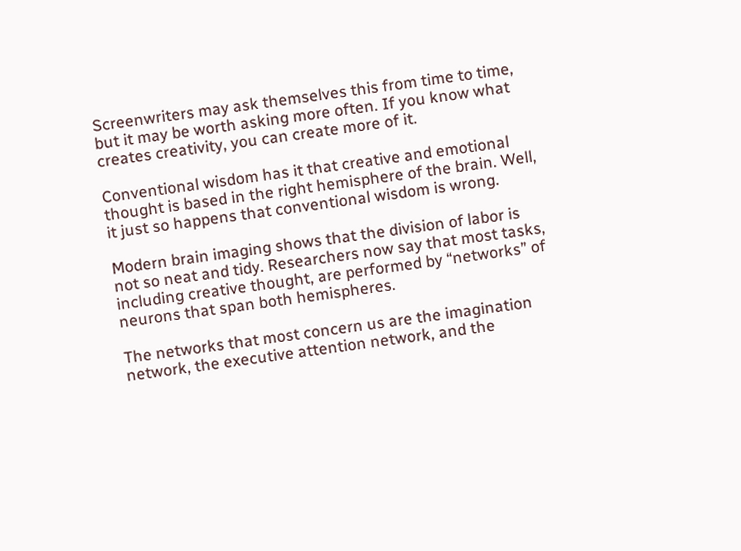Screenwriters may ask themselves this from time to time, but it may be worth asking more often. If you know what creates creativity, you can create more of it.

Conventional wisdom has it that creative and emotional thought is based in the right hemisphere of the brain. Well, it just so happens that conventional wisdom is wrong.

Modern brain imaging shows that the division of labor is not so neat and tidy. Researchers now say that most tasks, including creative thought, are performed by “networks” of neurons that span both hemispheres.

The networks that most concern us are the imagination network, the executive attention network, and the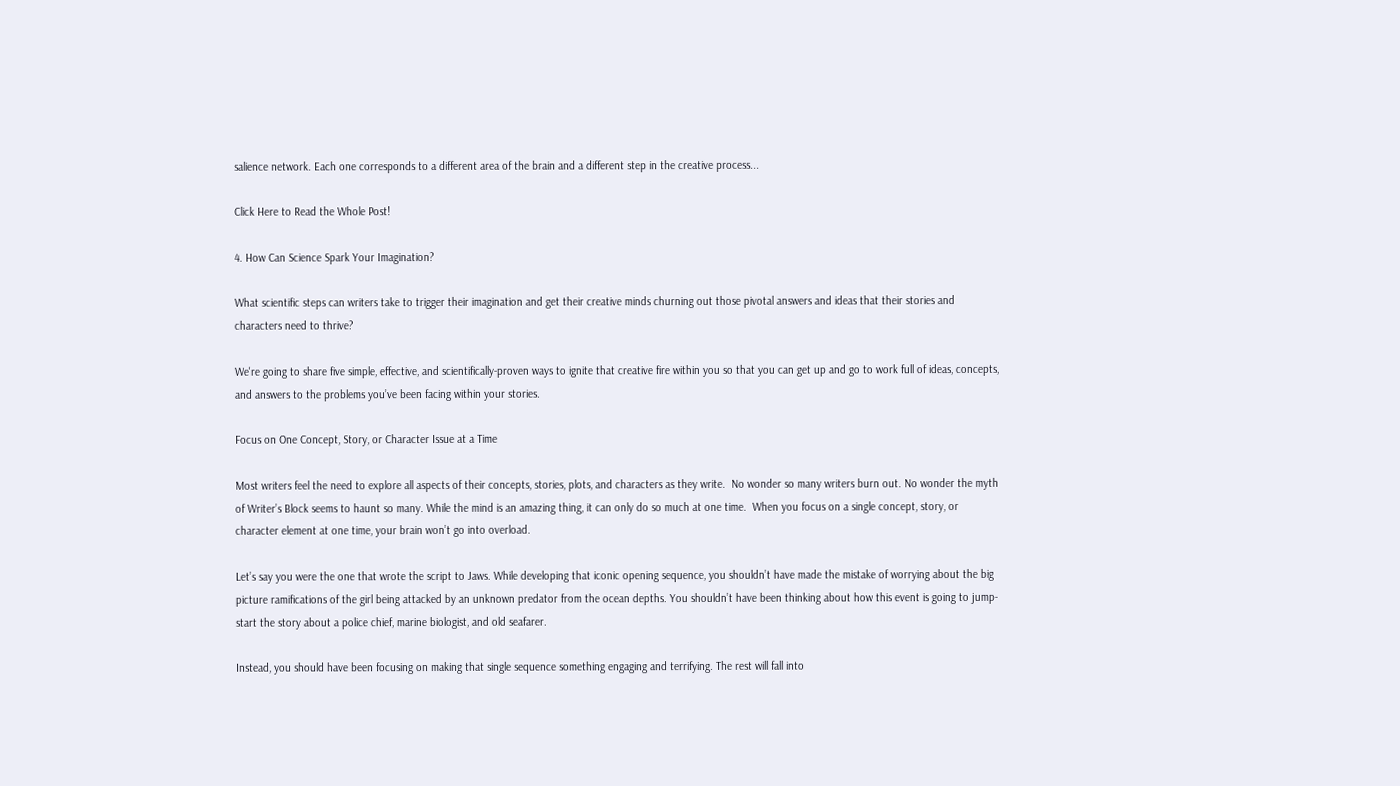salience network. Each one corresponds to a different area of the brain and a different step in the creative process...

Click Here to Read the Whole Post!

4. How Can Science Spark Your Imagination?

What scientific steps can writers take to trigger their imagination and get their creative minds churning out those pivotal answers and ideas that their stories and characters need to thrive?

We're going to share five simple, effective, and scientifically-proven ways to ignite that creative fire within you so that you can get up and go to work full of ideas, concepts, and answers to the problems you’ve been facing within your stories.

Focus on One Concept, Story, or Character Issue at a Time

Most writers feel the need to explore all aspects of their concepts, stories, plots, and characters as they write.  No wonder so many writers burn out. No wonder the myth of Writer’s Block seems to haunt so many. While the mind is an amazing thing, it can only do so much at one time.  When you focus on a single concept, story, or character element at one time, your brain won’t go into overload.

Let’s say you were the one that wrote the script to Jaws. While developing that iconic opening sequence, you shouldn’t have made the mistake of worrying about the big picture ramifications of the girl being attacked by an unknown predator from the ocean depths. You shouldn’t have been thinking about how this event is going to jump-start the story about a police chief, marine biologist, and old seafarer.

Instead, you should have been focusing on making that single sequence something engaging and terrifying. The rest will fall into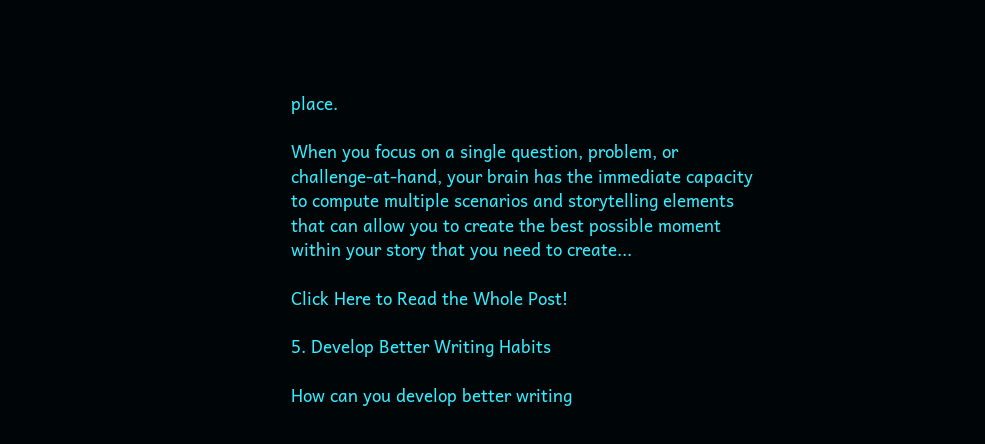place.

When you focus on a single question, problem, or challenge-at-hand, your brain has the immediate capacity to compute multiple scenarios and storytelling elements that can allow you to create the best possible moment within your story that you need to create...

Click Here to Read the Whole Post!

5. Develop Better Writing Habits

How can you develop better writing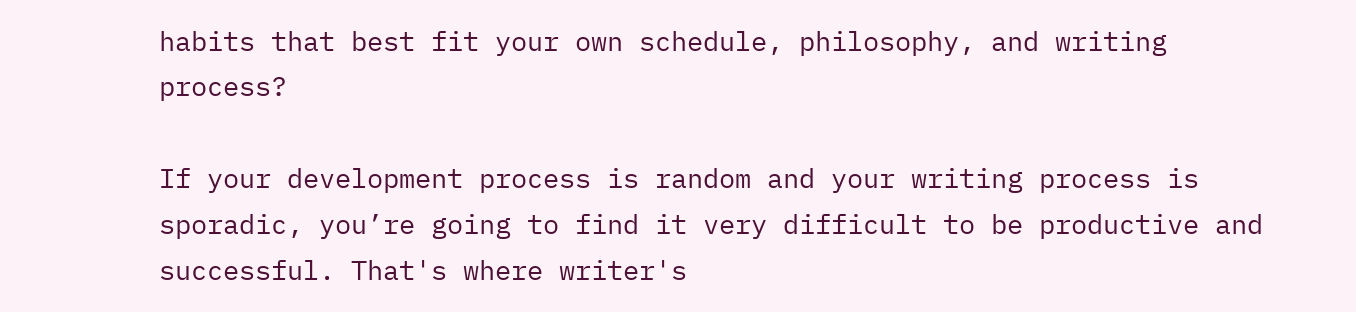habits that best fit your own schedule, philosophy, and writing process?

If your development process is random and your writing process is sporadic, you’re going to find it very difficult to be productive and successful. That's where writer's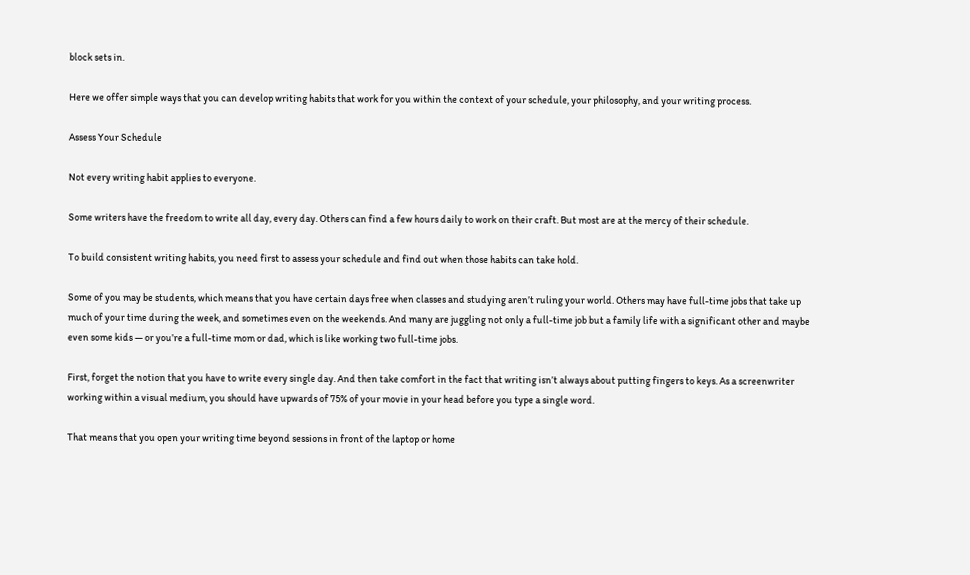block sets in.

Here we offer simple ways that you can develop writing habits that work for you within the context of your schedule, your philosophy, and your writing process.

Assess Your Schedule

Not every writing habit applies to everyone.

Some writers have the freedom to write all day, every day. Others can find a few hours daily to work on their craft. But most are at the mercy of their schedule.

To build consistent writing habits, you need first to assess your schedule and find out when those habits can take hold.

Some of you may be students, which means that you have certain days free when classes and studying aren’t ruling your world. Others may have full-time jobs that take up much of your time during the week, and sometimes even on the weekends. And many are juggling not only a full-time job but a family life with a significant other and maybe even some kids — or you’re a full-time mom or dad, which is like working two full-time jobs.

First, forget the notion that you have to write every single day. And then take comfort in the fact that writing isn’t always about putting fingers to keys. As a screenwriter working within a visual medium, you should have upwards of 75% of your movie in your head before you type a single word.

That means that you open your writing time beyond sessions in front of the laptop or home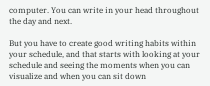computer. You can write in your head throughout the day and next.

But you have to create good writing habits within your schedule, and that starts with looking at your schedule and seeing the moments when you can visualize and when you can sit down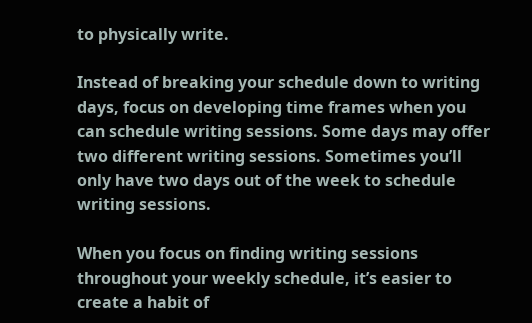to physically write.

Instead of breaking your schedule down to writing days, focus on developing time frames when you can schedule writing sessions. Some days may offer two different writing sessions. Sometimes you’ll only have two days out of the week to schedule writing sessions.

When you focus on finding writing sessions throughout your weekly schedule, it’s easier to create a habit of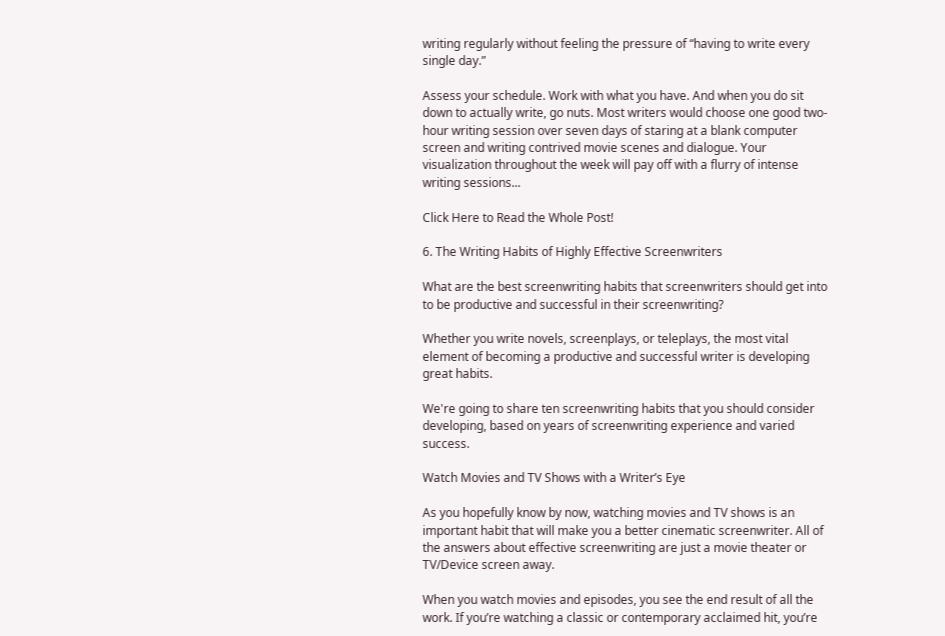writing regularly without feeling the pressure of “having to write every single day.”

Assess your schedule. Work with what you have. And when you do sit down to actually write, go nuts. Most writers would choose one good two-hour writing session over seven days of staring at a blank computer screen and writing contrived movie scenes and dialogue. Your visualization throughout the week will pay off with a flurry of intense writing sessions...

Click Here to Read the Whole Post!

6. The Writing Habits of Highly Effective Screenwriters

What are the best screenwriting habits that screenwriters should get into to be productive and successful in their screenwriting?

Whether you write novels, screenplays, or teleplays, the most vital element of becoming a productive and successful writer is developing great habits.

We're going to share ten screenwriting habits that you should consider developing, based on years of screenwriting experience and varied success.

Watch Movies and TV Shows with a Writer’s Eye

As you hopefully know by now, watching movies and TV shows is an important habit that will make you a better cinematic screenwriter. All of the answers about effective screenwriting are just a movie theater or TV/Device screen away.

When you watch movies and episodes, you see the end result of all the work. If you’re watching a classic or contemporary acclaimed hit, you’re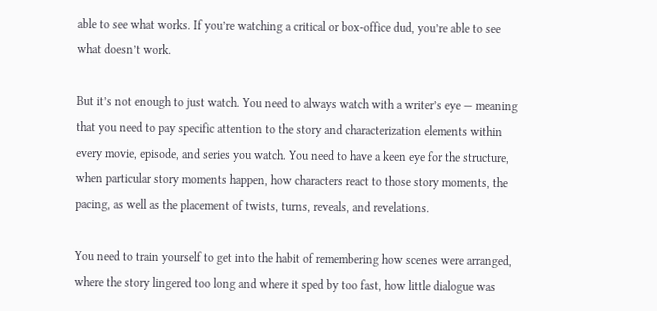able to see what works. If you’re watching a critical or box-office dud, you’re able to see what doesn’t work.

But it’s not enough to just watch. You need to always watch with a writer’s eye — meaning that you need to pay specific attention to the story and characterization elements within every movie, episode, and series you watch. You need to have a keen eye for the structure, when particular story moments happen, how characters react to those story moments, the pacing, as well as the placement of twists, turns, reveals, and revelations.

You need to train yourself to get into the habit of remembering how scenes were arranged, where the story lingered too long and where it sped by too fast, how little dialogue was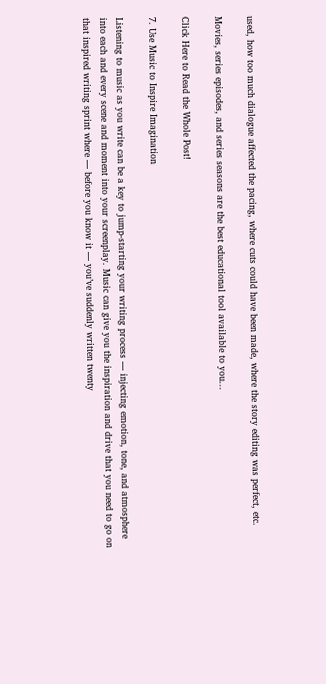used, how too much dialogue affected the pacing, where cuts could have been made, where the story editing was perfect, etc.

Movies, series episodes, and series seasons are the best educational tool available to you...

Click Here to Read the Whole Post!

7. Use Music to Inspire Imagination

Listening to music as you write can be a key to jump-starting your writing process — injecting emotion, tone, and atmosphere into each and every scene and moment into your screenplay. Music can give you the inspiration and drive that you need to go on that inspired writing sprint where — before you know it — you’ve suddenly written twenty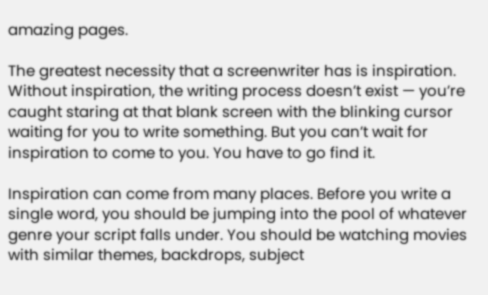amazing pages.

The greatest necessity that a screenwriter has is inspiration. Without inspiration, the writing process doesn’t exist — you’re caught staring at that blank screen with the blinking cursor waiting for you to write something. But you can’t wait for inspiration to come to you. You have to go find it.

Inspiration can come from many places. Before you write a single word, you should be jumping into the pool of whatever genre your script falls under. You should be watching movies with similar themes, backdrops, subject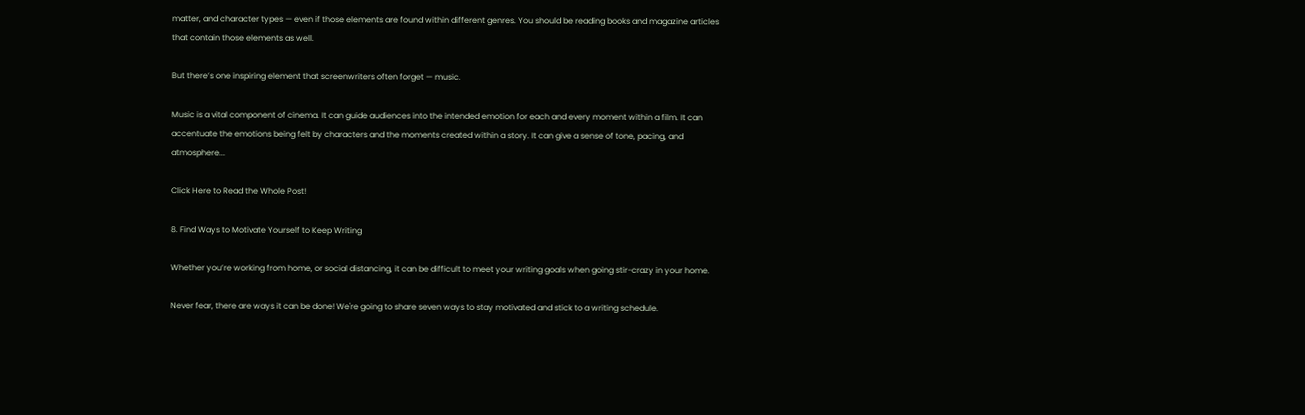matter, and character types — even if those elements are found within different genres. You should be reading books and magazine articles that contain those elements as well.

But there’s one inspiring element that screenwriters often forget — music.

Music is a vital component of cinema. It can guide audiences into the intended emotion for each and every moment within a film. It can accentuate the emotions being felt by characters and the moments created within a story. It can give a sense of tone, pacing, and atmosphere...

Click Here to Read the Whole Post!

8. Find Ways to Motivate Yourself to Keep Writing

Whether you’re working from home, or social distancing, it can be difficult to meet your writing goals when going stir-crazy in your home.

Never fear, there are ways it can be done! We're going to share seven ways to stay motivated and stick to a writing schedule.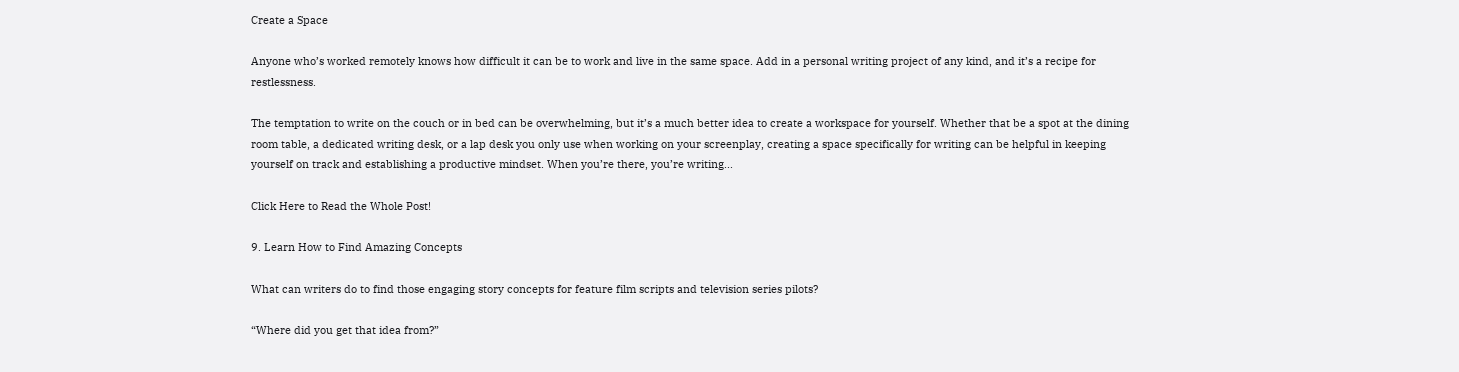Create a Space

Anyone who’s worked remotely knows how difficult it can be to work and live in the same space. Add in a personal writing project of any kind, and it’s a recipe for restlessness.

The temptation to write on the couch or in bed can be overwhelming, but it’s a much better idea to create a workspace for yourself. Whether that be a spot at the dining room table, a dedicated writing desk, or a lap desk you only use when working on your screenplay, creating a space specifically for writing can be helpful in keeping yourself on track and establishing a productive mindset. When you’re there, you’re writing...

Click Here to Read the Whole Post!

9. Learn How to Find Amazing Concepts

What can writers do to find those engaging story concepts for feature film scripts and television series pilots?

“Where did you get that idea from?”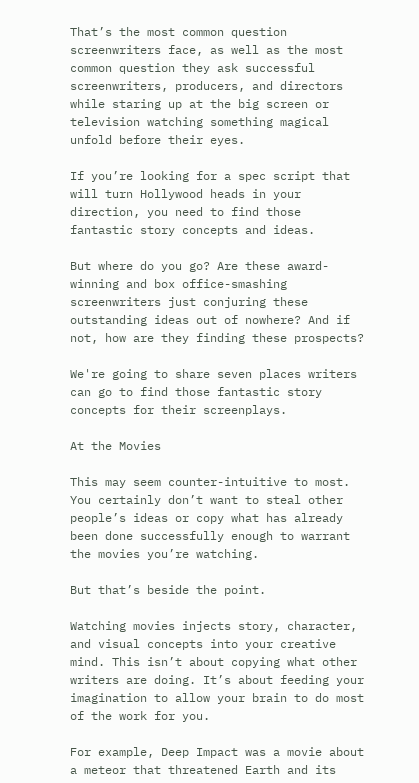That’s the most common question screenwriters face, as well as the most common question they ask successful screenwriters, producers, and directors while staring up at the big screen or television watching something magical unfold before their eyes.

If you’re looking for a spec script that will turn Hollywood heads in your direction, you need to find those fantastic story concepts and ideas.

But where do you go? Are these award-winning and box office-smashing screenwriters just conjuring these outstanding ideas out of nowhere? And if not, how are they finding these prospects?

We're going to share seven places writers can go to find those fantastic story concepts for their screenplays.

At the Movies

This may seem counter-intuitive to most. You certainly don’t want to steal other people’s ideas or copy what has already been done successfully enough to warrant the movies you’re watching.

But that’s beside the point.

Watching movies injects story, character, and visual concepts into your creative mind. This isn’t about copying what other writers are doing. It’s about feeding your imagination to allow your brain to do most of the work for you.

For example, Deep Impact was a movie about a meteor that threatened Earth and its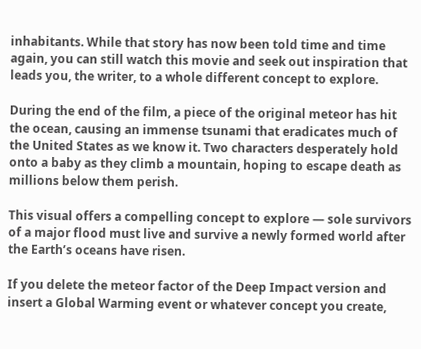inhabitants. While that story has now been told time and time again, you can still watch this movie and seek out inspiration that leads you, the writer, to a whole different concept to explore.

During the end of the film, a piece of the original meteor has hit the ocean, causing an immense tsunami that eradicates much of the United States as we know it. Two characters desperately hold onto a baby as they climb a mountain, hoping to escape death as millions below them perish.

This visual offers a compelling concept to explore — sole survivors of a major flood must live and survive a newly formed world after the Earth’s oceans have risen.

If you delete the meteor factor of the Deep Impact version and insert a Global Warming event or whatever concept you create,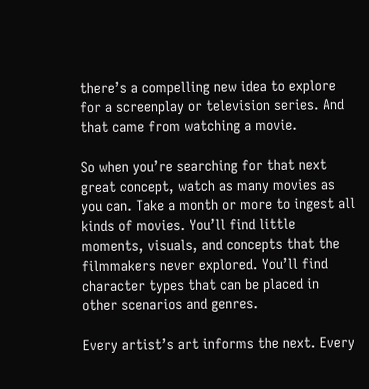there’s a compelling new idea to explore for a screenplay or television series. And that came from watching a movie.

So when you’re searching for that next great concept, watch as many movies as you can. Take a month or more to ingest all kinds of movies. You’ll find little moments, visuals, and concepts that the filmmakers never explored. You’ll find character types that can be placed in other scenarios and genres.

Every artist’s art informs the next. Every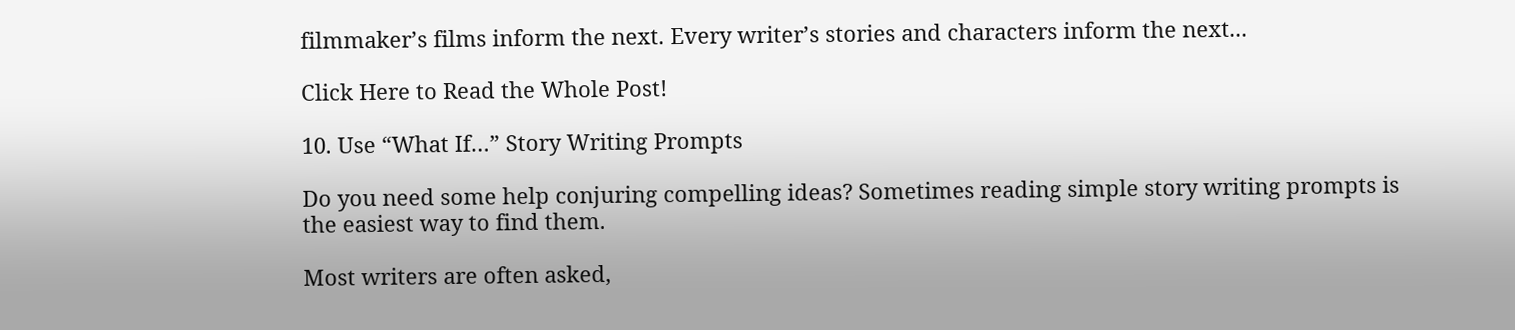filmmaker’s films inform the next. Every writer’s stories and characters inform the next...

Click Here to Read the Whole Post!

10. Use “What If…” Story Writing Prompts

Do you need some help conjuring compelling ideas? Sometimes reading simple story writing prompts is the easiest way to find them.

Most writers are often asked,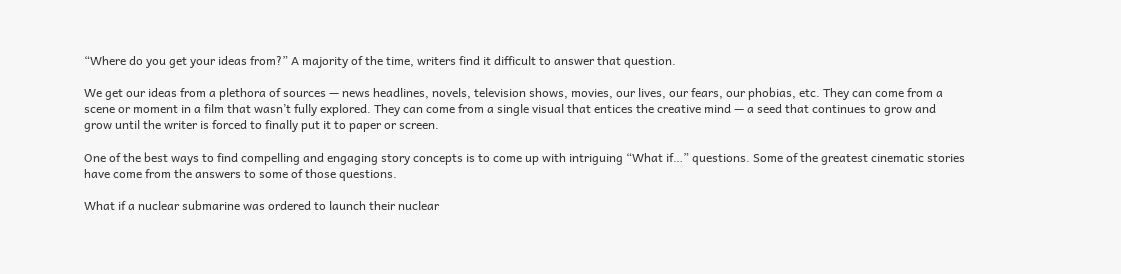“Where do you get your ideas from?” A majority of the time, writers find it difficult to answer that question.

We get our ideas from a plethora of sources — news headlines, novels, television shows, movies, our lives, our fears, our phobias, etc. They can come from a scene or moment in a film that wasn’t fully explored. They can come from a single visual that entices the creative mind — a seed that continues to grow and grow until the writer is forced to finally put it to paper or screen.

One of the best ways to find compelling and engaging story concepts is to come up with intriguing “What if…” questions. Some of the greatest cinematic stories have come from the answers to some of those questions.

What if a nuclear submarine was ordered to launch their nuclear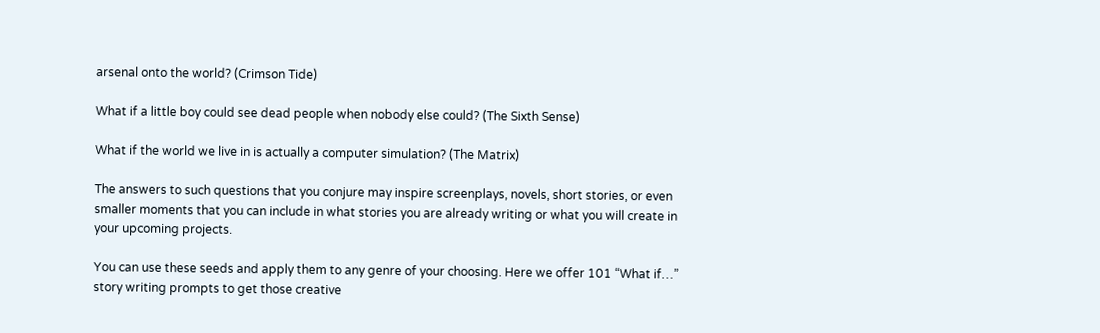arsenal onto the world? (Crimson Tide)

What if a little boy could see dead people when nobody else could? (The Sixth Sense)

What if the world we live in is actually a computer simulation? (The Matrix)

The answers to such questions that you conjure may inspire screenplays, novels, short stories, or even smaller moments that you can include in what stories you are already writing or what you will create in your upcoming projects.

You can use these seeds and apply them to any genre of your choosing. Here we offer 101 “What if…” story writing prompts to get those creative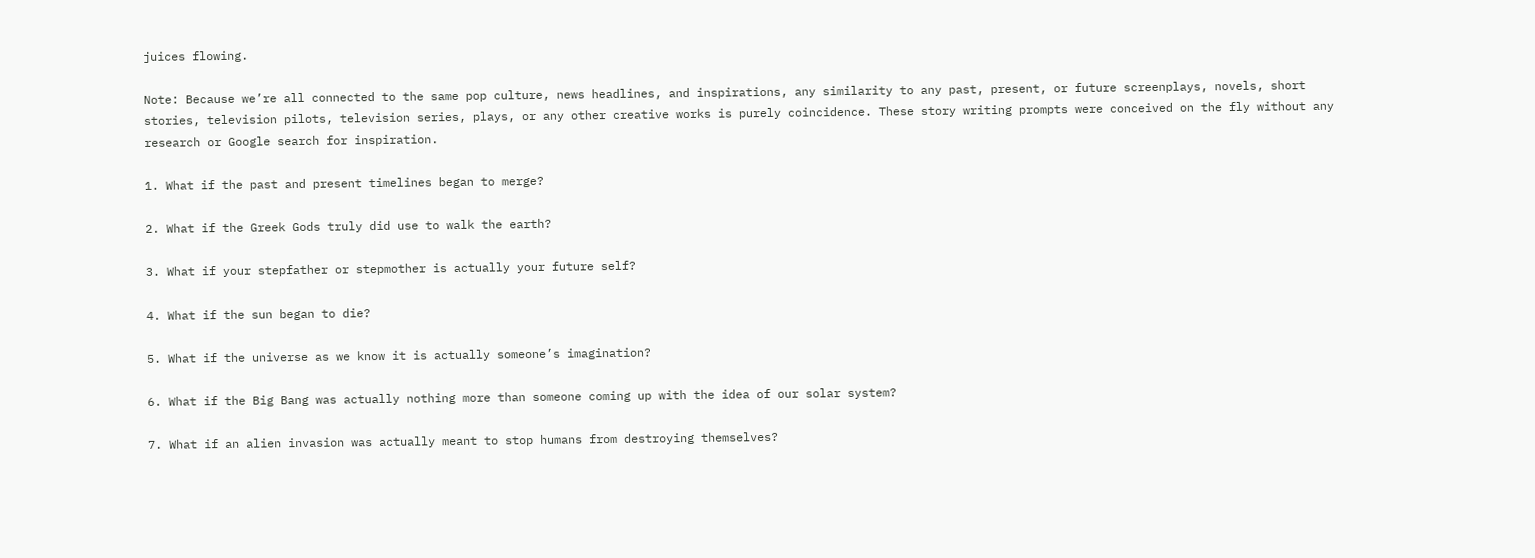juices flowing.

Note: Because we’re all connected to the same pop culture, news headlines, and inspirations, any similarity to any past, present, or future screenplays, novels, short stories, television pilots, television series, plays, or any other creative works is purely coincidence. These story writing prompts were conceived on the fly without any research or Google search for inspiration.

1. What if the past and present timelines began to merge?

2. What if the Greek Gods truly did use to walk the earth?

3. What if your stepfather or stepmother is actually your future self?

4. What if the sun began to die?

5. What if the universe as we know it is actually someone’s imagination?

6. What if the Big Bang was actually nothing more than someone coming up with the idea of our solar system?

7. What if an alien invasion was actually meant to stop humans from destroying themselves?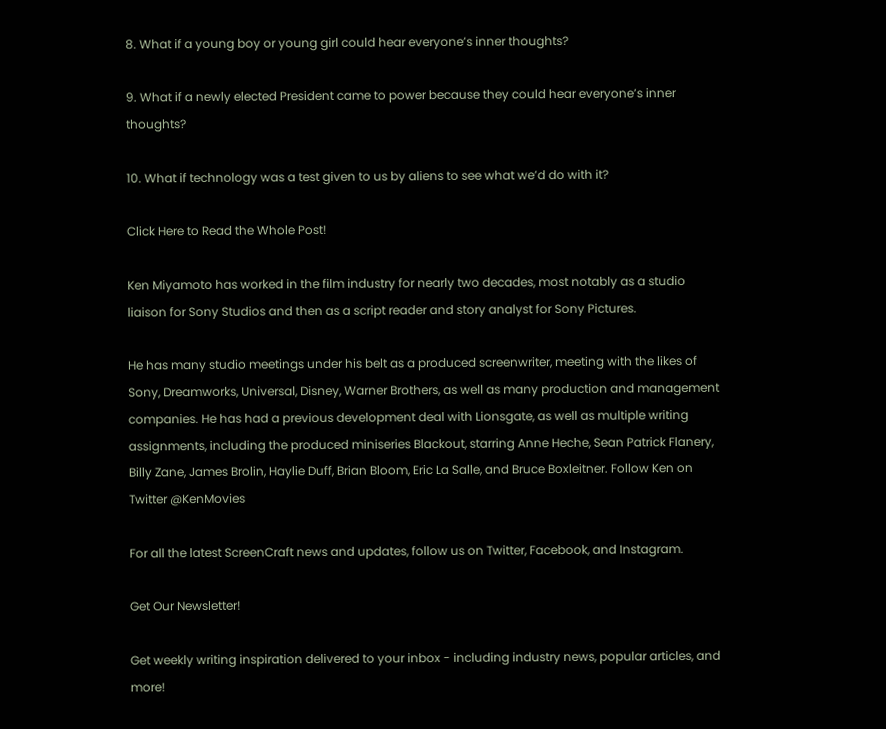8. What if a young boy or young girl could hear everyone’s inner thoughts?

9. What if a newly elected President came to power because they could hear everyone’s inner thoughts?

10. What if technology was a test given to us by aliens to see what we’d do with it?

Click Here to Read the Whole Post!

Ken Miyamoto has worked in the film industry for nearly two decades, most notably as a studio liaison for Sony Studios and then as a script reader and story analyst for Sony Pictures.

He has many studio meetings under his belt as a produced screenwriter, meeting with the likes of Sony, Dreamworks, Universal, Disney, Warner Brothers, as well as many production and management companies. He has had a previous development deal with Lionsgate, as well as multiple writing assignments, including the produced miniseries Blackout, starring Anne Heche, Sean Patrick Flanery, Billy Zane, James Brolin, Haylie Duff, Brian Bloom, Eric La Salle, and Bruce Boxleitner. Follow Ken on Twitter @KenMovies

For all the latest ScreenCraft news and updates, follow us on Twitter, Facebook, and Instagram.

Get Our Newsletter!

Get weekly writing inspiration delivered to your inbox - including industry news, popular articles, and more!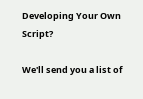Developing Your Own Script?

We'll send you a list of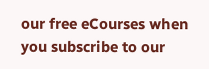our free eCourses when you subscribe to our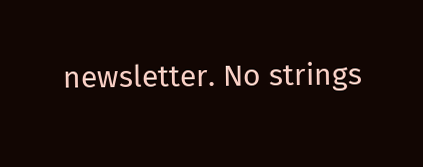newsletter. No strings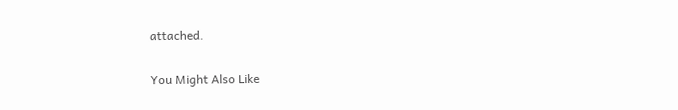attached.

You Might Also Like